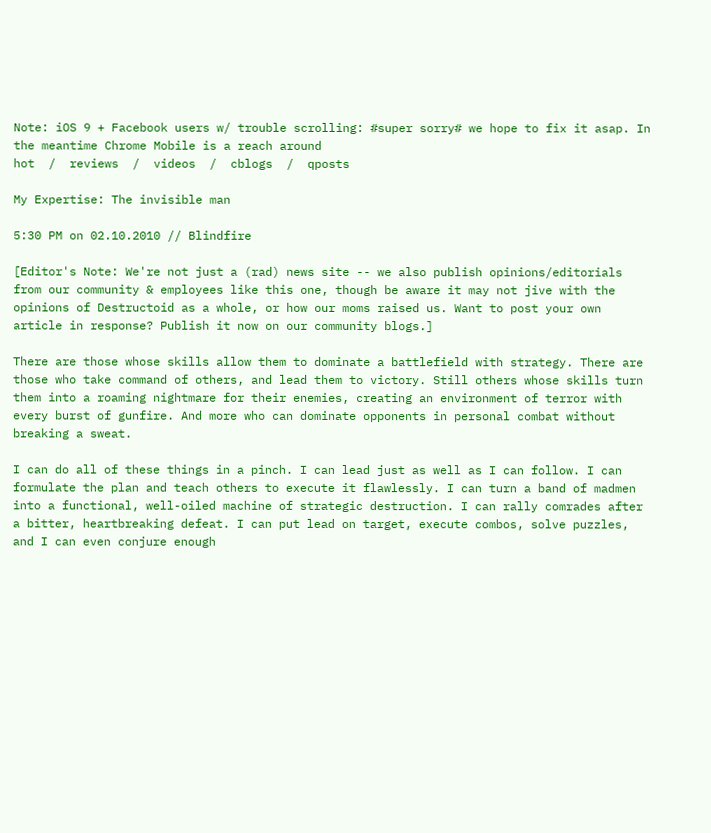Note: iOS 9 + Facebook users w/ trouble scrolling: #super sorry# we hope to fix it asap. In the meantime Chrome Mobile is a reach around
hot  /  reviews  /  videos  /  cblogs  /  qposts

My Expertise: The invisible man

5:30 PM on 02.10.2010 // Blindfire

[Editor's Note: We're not just a (rad) news site -- we also publish opinions/editorials from our community & employees like this one, though be aware it may not jive with the opinions of Destructoid as a whole, or how our moms raised us. Want to post your own article in response? Publish it now on our community blogs.]

There are those whose skills allow them to dominate a battlefield with strategy. There are those who take command of others, and lead them to victory. Still others whose skills turn them into a roaming nightmare for their enemies, creating an environment of terror with every burst of gunfire. And more who can dominate opponents in personal combat without breaking a sweat.

I can do all of these things in a pinch. I can lead just as well as I can follow. I can formulate the plan and teach others to execute it flawlessly. I can turn a band of madmen into a functional, well-oiled machine of strategic destruction. I can rally comrades after a bitter, heartbreaking defeat. I can put lead on target, execute combos, solve puzzles, and I can even conjure enough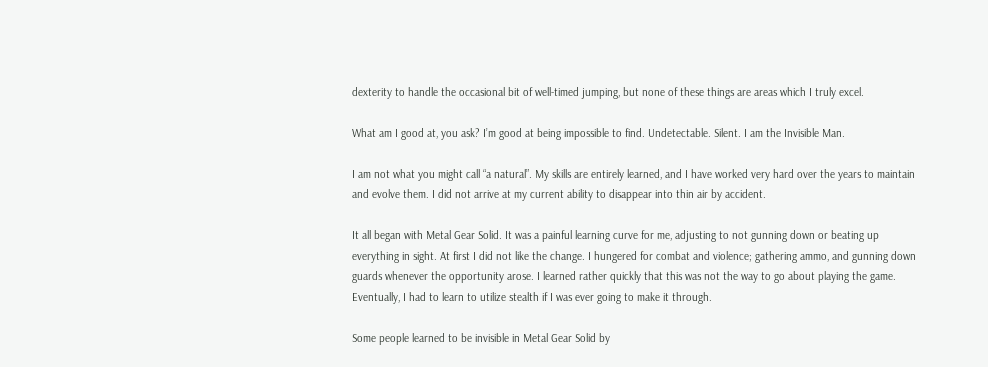dexterity to handle the occasional bit of well-timed jumping, but none of these things are areas which I truly excel.

What am I good at, you ask? I’m good at being impossible to find. Undetectable. Silent. I am the Invisible Man.

I am not what you might call “a natural”. My skills are entirely learned, and I have worked very hard over the years to maintain and evolve them. I did not arrive at my current ability to disappear into thin air by accident.

It all began with Metal Gear Solid. It was a painful learning curve for me, adjusting to not gunning down or beating up everything in sight. At first I did not like the change. I hungered for combat and violence; gathering ammo, and gunning down guards whenever the opportunity arose. I learned rather quickly that this was not the way to go about playing the game. Eventually, I had to learn to utilize stealth if I was ever going to make it through.

Some people learned to be invisible in Metal Gear Solid by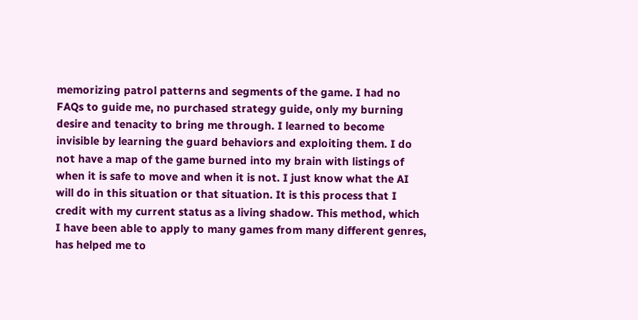memorizing patrol patterns and segments of the game. I had no FAQs to guide me, no purchased strategy guide, only my burning desire and tenacity to bring me through. I learned to become invisible by learning the guard behaviors and exploiting them. I do not have a map of the game burned into my brain with listings of when it is safe to move and when it is not. I just know what the AI will do in this situation or that situation. It is this process that I credit with my current status as a living shadow. This method, which I have been able to apply to many games from many different genres, has helped me to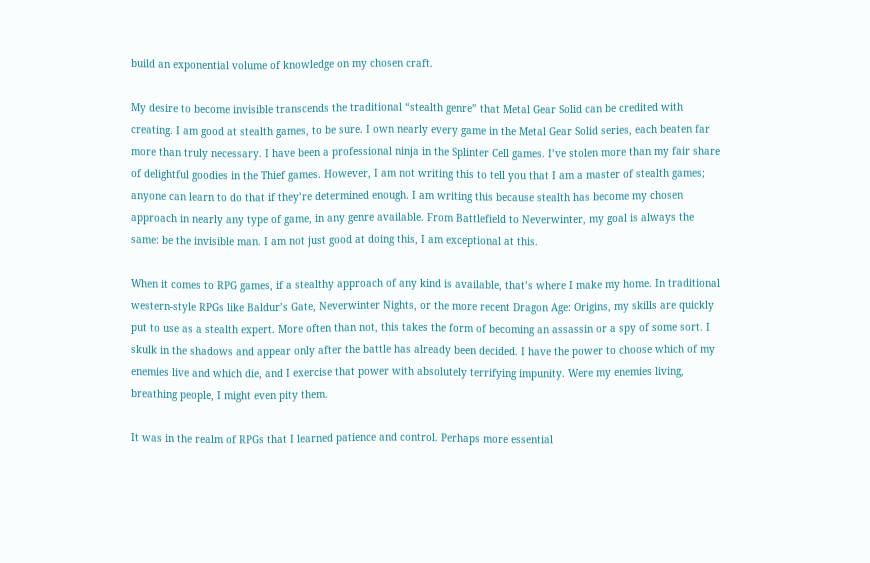build an exponential volume of knowledge on my chosen craft.

My desire to become invisible transcends the traditional “stealth genre” that Metal Gear Solid can be credited with creating. I am good at stealth games, to be sure. I own nearly every game in the Metal Gear Solid series, each beaten far more than truly necessary. I have been a professional ninja in the Splinter Cell games. I’ve stolen more than my fair share of delightful goodies in the Thief games. However, I am not writing this to tell you that I am a master of stealth games; anyone can learn to do that if they’re determined enough. I am writing this because stealth has become my chosen approach in nearly any type of game, in any genre available. From Battlefield to Neverwinter, my goal is always the same: be the invisible man. I am not just good at doing this, I am exceptional at this.

When it comes to RPG games, if a stealthy approach of any kind is available, that’s where I make my home. In traditional western-style RPGs like Baldur’s Gate, Neverwinter Nights, or the more recent Dragon Age: Origins, my skills are quickly put to use as a stealth expert. More often than not, this takes the form of becoming an assassin or a spy of some sort. I skulk in the shadows and appear only after the battle has already been decided. I have the power to choose which of my enemies live and which die, and I exercise that power with absolutely terrifying impunity. Were my enemies living, breathing people, I might even pity them.

It was in the realm of RPGs that I learned patience and control. Perhaps more essential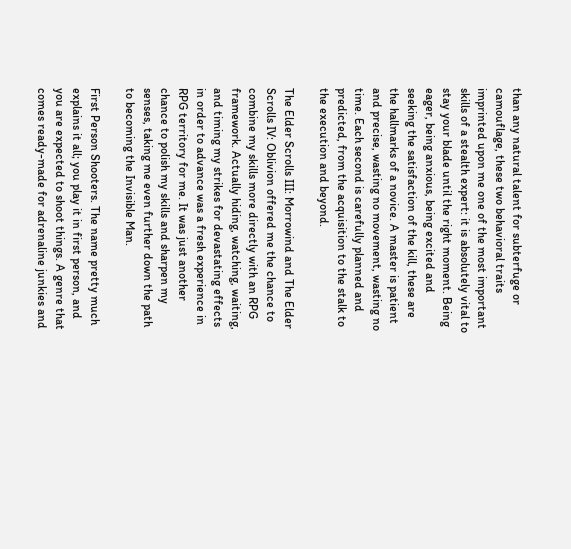than any natural talent for subterfuge or camouflage, these two behavioral traits imprinted upon me one of the most important skills of a stealth expert: it is absolutely vital to stay your blade until the right moment. Being eager, being anxious, being excited and seeking the satisfaction of the kill, these are the hallmarks of a novice. A master is patient and precise, wasting no movement, wasting no time. Each second is carefully planned and predicted, from the acquisition to the stalk to the execution and beyond.

The Elder Scrolls III: Morrowind and The Elder Scrolls IV: Oblivion offered me the chance to combine my skills more directly with an RPG framework. Actually hiding, watching, waiting, and timing my strikes for devastating effects in order to advance was a fresh experience in RPG territory for me. It was just another chance to polish my skills and sharpen my senses, taking me even further down the path to becoming the Invisible Man.

First Person Shooters. The name pretty much explains it all; you play it in first person, and you are expected to shoot things. A genre that comes ready-made for adrenaline junkies and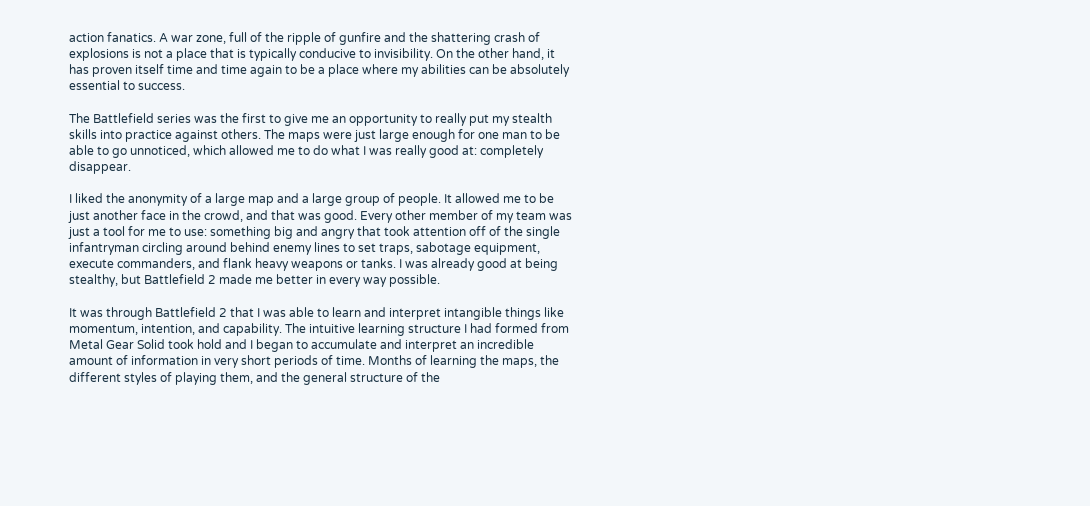action fanatics. A war zone, full of the ripple of gunfire and the shattering crash of explosions is not a place that is typically conducive to invisibility. On the other hand, it has proven itself time and time again to be a place where my abilities can be absolutely essential to success.

The Battlefield series was the first to give me an opportunity to really put my stealth skills into practice against others. The maps were just large enough for one man to be able to go unnoticed, which allowed me to do what I was really good at: completely disappear.

I liked the anonymity of a large map and a large group of people. It allowed me to be just another face in the crowd, and that was good. Every other member of my team was just a tool for me to use: something big and angry that took attention off of the single infantryman circling around behind enemy lines to set traps, sabotage equipment, execute commanders, and flank heavy weapons or tanks. I was already good at being stealthy, but Battlefield 2 made me better in every way possible.

It was through Battlefield 2 that I was able to learn and interpret intangible things like momentum, intention, and capability. The intuitive learning structure I had formed from Metal Gear Solid took hold and I began to accumulate and interpret an incredible amount of information in very short periods of time. Months of learning the maps, the different styles of playing them, and the general structure of the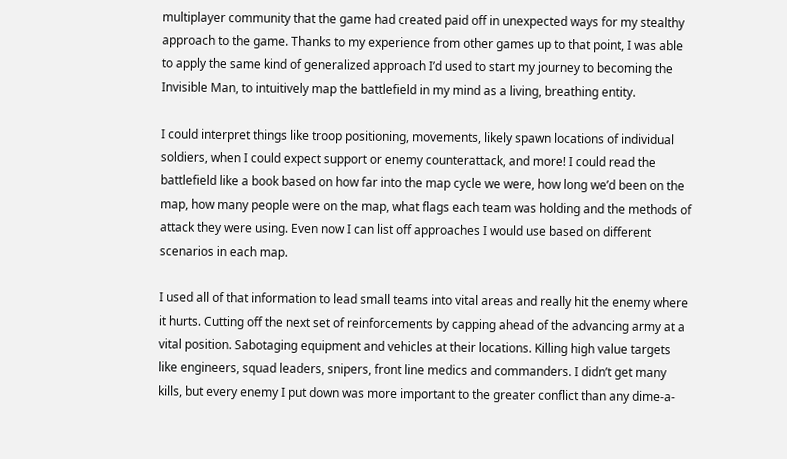multiplayer community that the game had created paid off in unexpected ways for my stealthy approach to the game. Thanks to my experience from other games up to that point, I was able to apply the same kind of generalized approach I’d used to start my journey to becoming the Invisible Man, to intuitively map the battlefield in my mind as a living, breathing entity.

I could interpret things like troop positioning, movements, likely spawn locations of individual soldiers, when I could expect support or enemy counterattack, and more! I could read the battlefield like a book based on how far into the map cycle we were, how long we’d been on the map, how many people were on the map, what flags each team was holding and the methods of attack they were using. Even now I can list off approaches I would use based on different scenarios in each map.

I used all of that information to lead small teams into vital areas and really hit the enemy where it hurts. Cutting off the next set of reinforcements by capping ahead of the advancing army at a vital position. Sabotaging equipment and vehicles at their locations. Killing high value targets like engineers, squad leaders, snipers, front line medics and commanders. I didn’t get many kills, but every enemy I put down was more important to the greater conflict than any dime-a-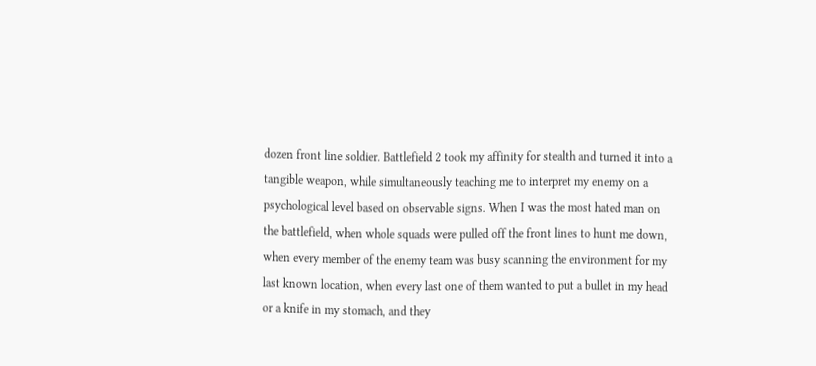dozen front line soldier. Battlefield 2 took my affinity for stealth and turned it into a tangible weapon, while simultaneously teaching me to interpret my enemy on a psychological level based on observable signs. When I was the most hated man on the battlefield, when whole squads were pulled off the front lines to hunt me down, when every member of the enemy team was busy scanning the environment for my last known location, when every last one of them wanted to put a bullet in my head or a knife in my stomach, and they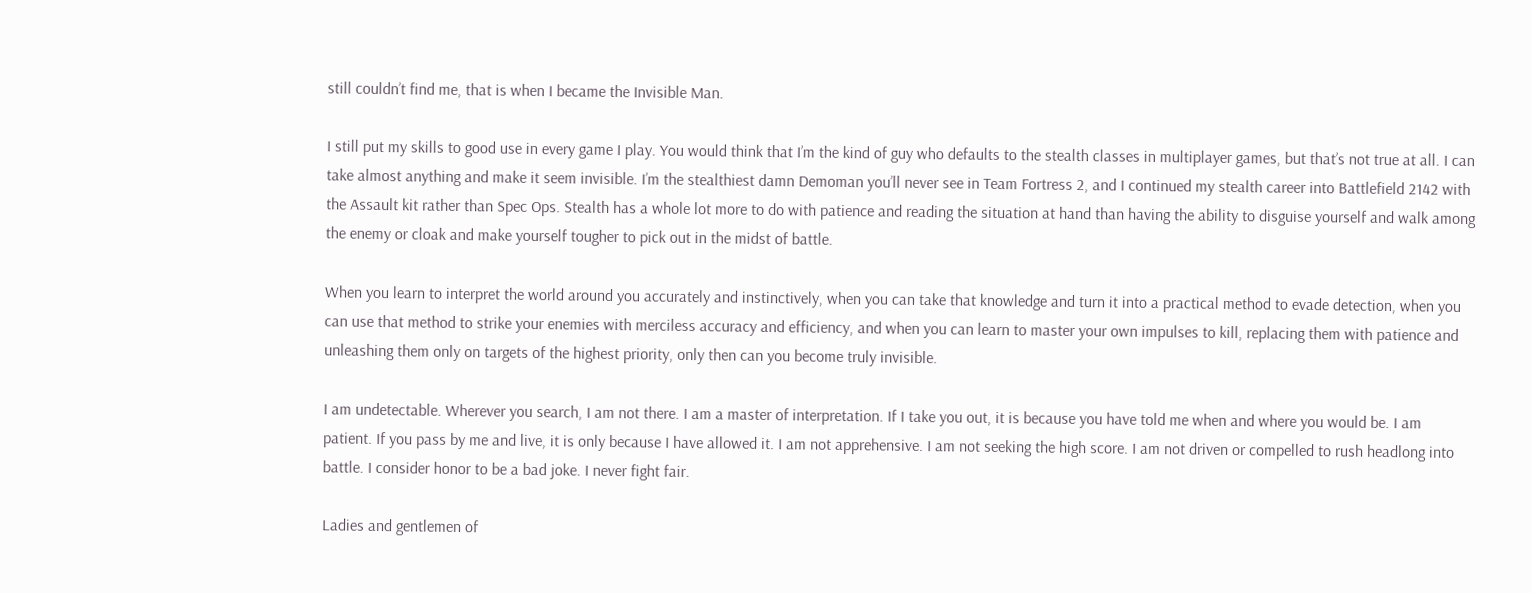still couldn’t find me, that is when I became the Invisible Man.

I still put my skills to good use in every game I play. You would think that I’m the kind of guy who defaults to the stealth classes in multiplayer games, but that’s not true at all. I can take almost anything and make it seem invisible. I’m the stealthiest damn Demoman you’ll never see in Team Fortress 2, and I continued my stealth career into Battlefield 2142 with the Assault kit rather than Spec Ops. Stealth has a whole lot more to do with patience and reading the situation at hand than having the ability to disguise yourself and walk among the enemy or cloak and make yourself tougher to pick out in the midst of battle.

When you learn to interpret the world around you accurately and instinctively, when you can take that knowledge and turn it into a practical method to evade detection, when you can use that method to strike your enemies with merciless accuracy and efficiency, and when you can learn to master your own impulses to kill, replacing them with patience and unleashing them only on targets of the highest priority, only then can you become truly invisible.

I am undetectable. Wherever you search, I am not there. I am a master of interpretation. If I take you out, it is because you have told me when and where you would be. I am patient. If you pass by me and live, it is only because I have allowed it. I am not apprehensive. I am not seeking the high score. I am not driven or compelled to rush headlong into battle. I consider honor to be a bad joke. I never fight fair.

Ladies and gentlemen of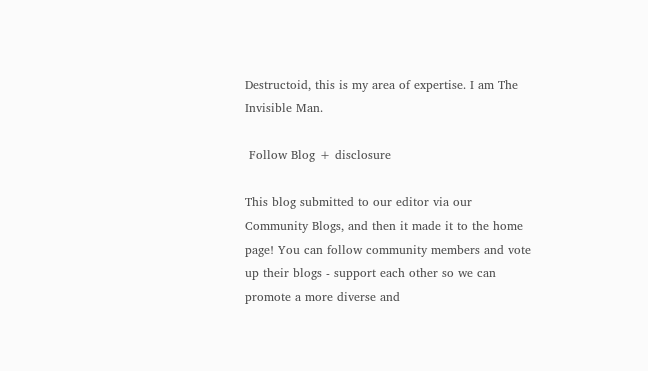Destructoid, this is my area of expertise. I am The Invisible Man.

 Follow Blog + disclosure

This blog submitted to our editor via our Community Blogs, and then it made it to the home page! You can follow community members and vote up their blogs - support each other so we can promote a more diverse and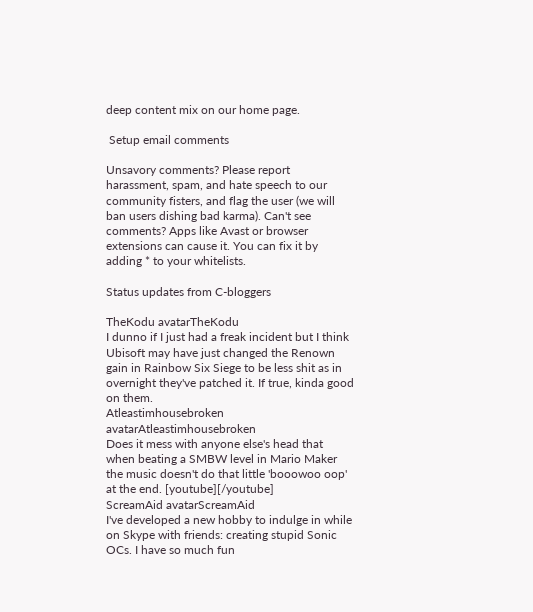deep content mix on our home page.

 Setup email comments

Unsavory comments? Please report harassment, spam, and hate speech to our community fisters, and flag the user (we will ban users dishing bad karma). Can't see comments? Apps like Avast or browser extensions can cause it. You can fix it by adding * to your whitelists.

Status updates from C-bloggers

TheKodu avatarTheKodu
I dunno if I just had a freak incident but I think Ubisoft may have just changed the Renown gain in Rainbow Six Siege to be less shit as in overnight they've patched it. If true, kinda good on them.
Atleastimhousebroken avatarAtleastimhousebroken
Does it mess with anyone else's head that when beating a SMBW level in Mario Maker the music doesn't do that little 'booowoo oop' at the end. [youtube][/youtube]
ScreamAid avatarScreamAid
I've developed a new hobby to indulge in while on Skype with friends: creating stupid Sonic OCs. I have so much fun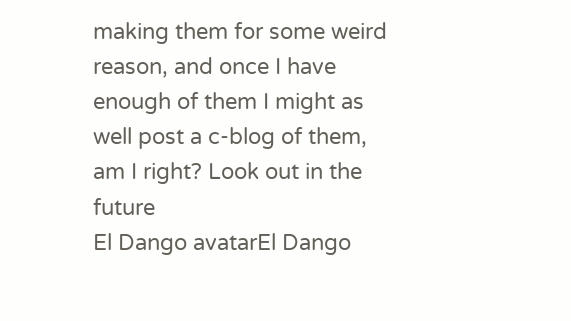making them for some weird reason, and once I have enough of them I might as well post a c-blog of them, am I right? Look out in the future
El Dango avatarEl Dango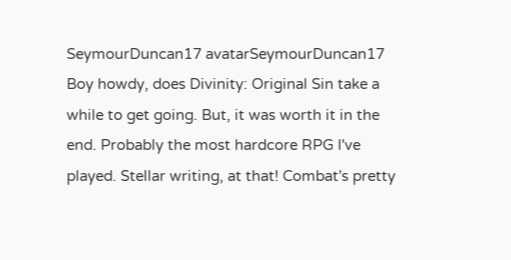SeymourDuncan17 avatarSeymourDuncan17
Boy howdy, does Divinity: Original Sin take a while to get going. But, it was worth it in the end. Probably the most hardcore RPG I've played. Stellar writing, at that! Combat's pretty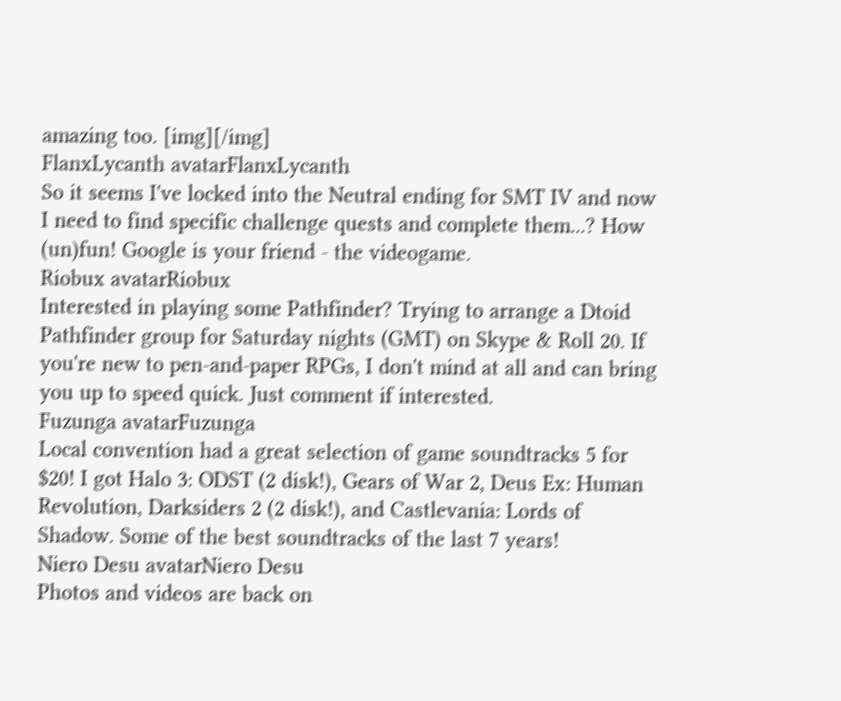amazing too. [img][/img]
FlanxLycanth avatarFlanxLycanth
So it seems I've locked into the Neutral ending for SMT IV and now I need to find specific challenge quests and complete them...? How (un)fun! Google is your friend - the videogame.
Riobux avatarRiobux
Interested in playing some Pathfinder? Trying to arrange a Dtoid Pathfinder group for Saturday nights (GMT) on Skype & Roll 20. If you're new to pen-and-paper RPGs, I don't mind at all and can bring you up to speed quick. Just comment if interested.
Fuzunga avatarFuzunga
Local convention had a great selection of game soundtracks 5 for $20! I got Halo 3: ODST (2 disk!), Gears of War 2, Deus Ex: Human Revolution, Darksiders 2 (2 disk!), and Castlevania: Lords of Shadow. Some of the best soundtracks of the last 7 years!
Niero Desu avatarNiero Desu
Photos and videos are back on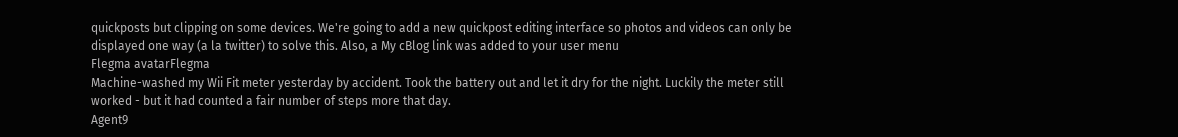quickposts but clipping on some devices. We're going to add a new quickpost editing interface so photos and videos can only be displayed one way (a la twitter) to solve this. Also, a My cBlog link was added to your user menu
Flegma avatarFlegma
Machine-washed my Wii Fit meter yesterday by accident. Took the battery out and let it dry for the night. Luckily the meter still worked - but it had counted a fair number of steps more that day.
Agent9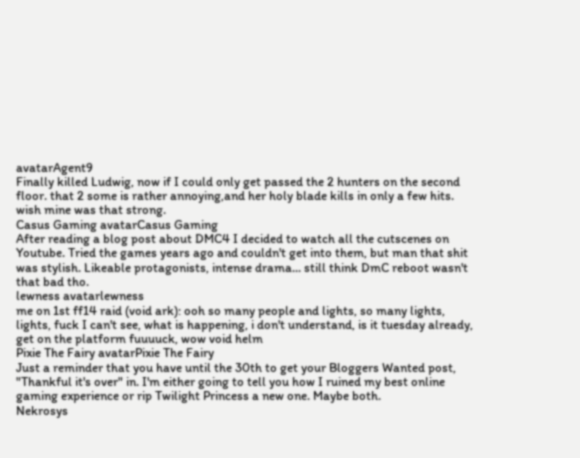avatarAgent9
Finally killed Ludwig, now if I could only get passed the 2 hunters on the second floor. that 2 some is rather annoying,and her holy blade kills in only a few hits. wish mine was that strong.
Casus Gaming avatarCasus Gaming
After reading a blog post about DMC4 I decided to watch all the cutscenes on Youtube. Tried the games years ago and couldn't get into them, but man that shit was stylish. Likeable protagonists, intense drama... still think DmC reboot wasn't that bad tho.
lewness avatarlewness
me on 1st ff14 raid (void ark): ooh so many people and lights, so many lights, lights, fuck I can't see, what is happening, i don't understand, is it tuesday already, get on the platform fuuuuck, wow void helm
Pixie The Fairy avatarPixie The Fairy
Just a reminder that you have until the 30th to get your Bloggers Wanted post, "Thankful it's over" in. I'm either going to tell you how I ruined my best online gaming experience or rip Twilight Princess a new one. Maybe both.
Nekrosys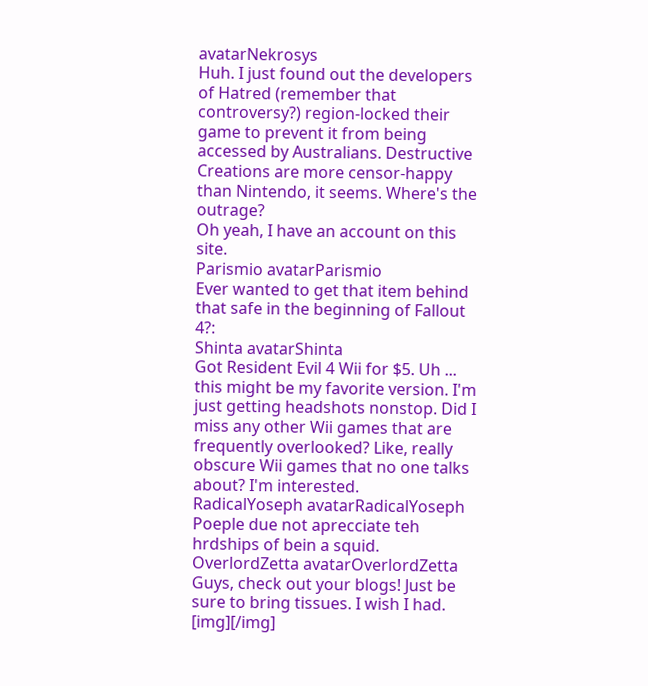avatarNekrosys
Huh. I just found out the developers of Hatred (remember that controversy?) region-locked their game to prevent it from being accessed by Australians. Destructive Creations are more censor-happy than Nintendo, it seems. Where's the outrage?
Oh yeah, I have an account on this site.
Parismio avatarParismio
Ever wanted to get that item behind that safe in the beginning of Fallout 4?:
Shinta avatarShinta
Got Resident Evil 4 Wii for $5. Uh ... this might be my favorite version. I'm just getting headshots nonstop. Did I miss any other Wii games that are frequently overlooked? Like, really obscure Wii games that no one talks about? I'm interested.
RadicalYoseph avatarRadicalYoseph
Poeple due not aprecciate teh hrdships of bein a squid.
OverlordZetta avatarOverlordZetta
Guys, check out your blogs! Just be sure to bring tissues. I wish I had. [img][/img]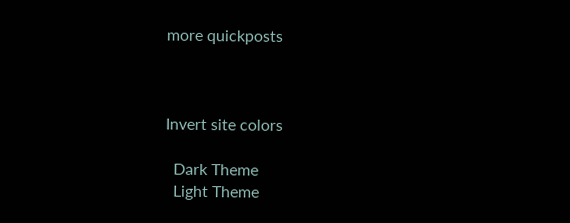more quickposts



Invert site colors

  Dark Theme
  Light Theme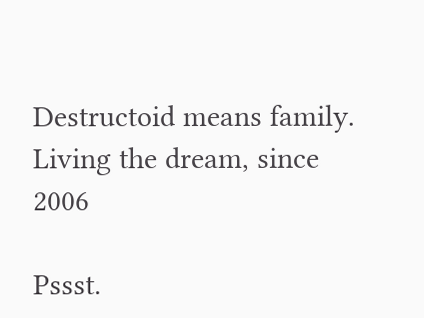Destructoid means family.
Living the dream, since 2006

Pssst.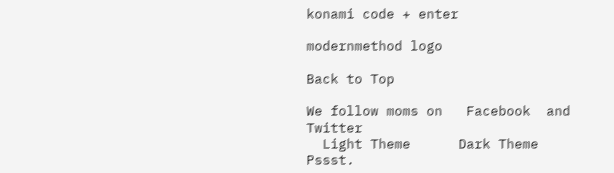konami code + enter

modernmethod logo

Back to Top

We follow moms on   Facebook  and   Twitter
  Light Theme      Dark Theme
Pssst.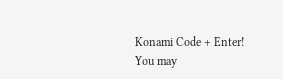Konami Code + Enter!
You may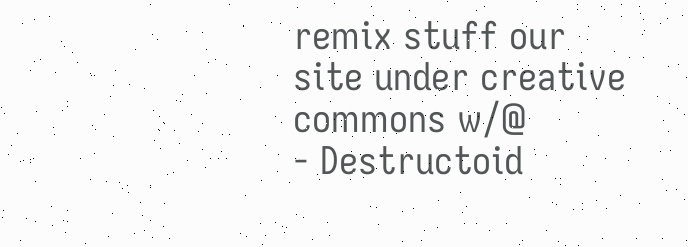remix stuff our site under creative commons w/@
- Destructoid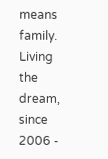means family. Living the dream, since 2006 -